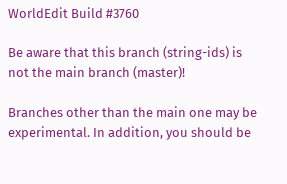WorldEdit Build #3760

Be aware that this branch (string-ids) is not the main branch (master)!

Branches other than the main one may be experimental. In addition, you should be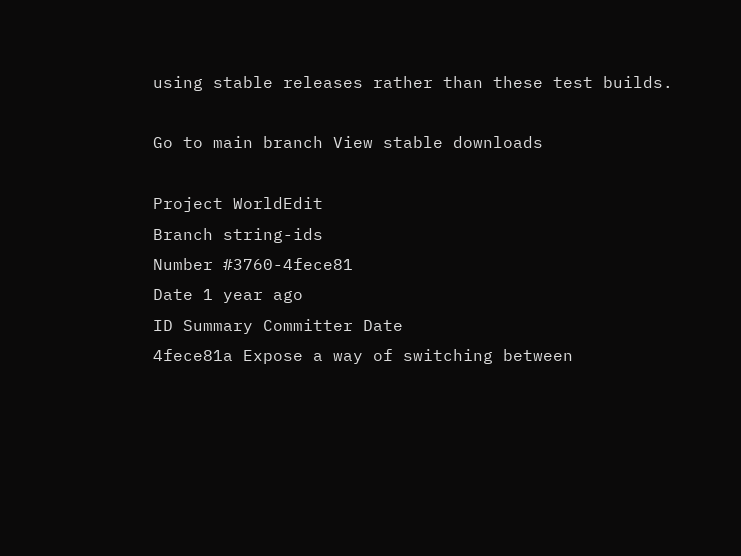using stable releases rather than these test builds.

Go to main branch View stable downloads

Project WorldEdit
Branch string-ids
Number #3760-4fece81
Date 1 year ago
ID Summary Committer Date
4fece81a Expose a way of switching between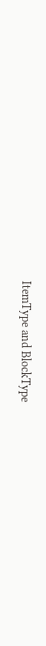ItemType and BlockType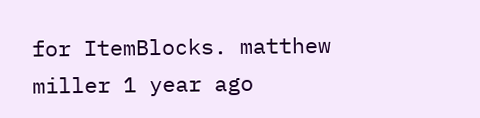for ItemBlocks. matthew miller 1 year ago